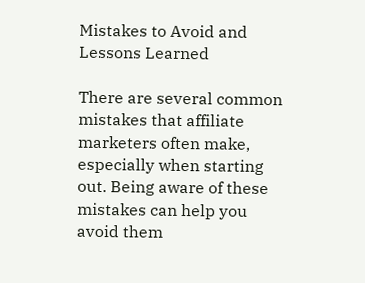Mistakes to Avoid and Lessons Learned

There are several common mistakes that affiliate marketers often make, especially when starting out. Being aware of these mistakes can help you avoid them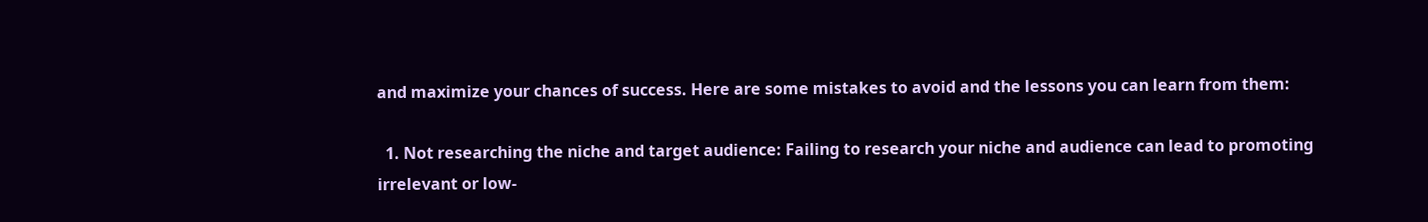and maximize your chances of success. Here are some mistakes to avoid and the lessons you can learn from them:

  1. Not researching the niche and target audience: Failing to research your niche and audience can lead to promoting irrelevant or low-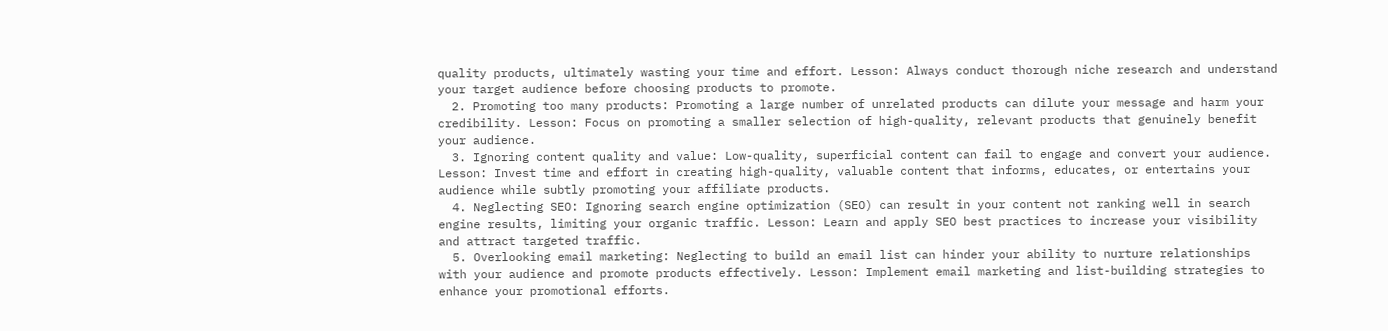quality products, ultimately wasting your time and effort. Lesson: Always conduct thorough niche research and understand your target audience before choosing products to promote.
  2. Promoting too many products: Promoting a large number of unrelated products can dilute your message and harm your credibility. Lesson: Focus on promoting a smaller selection of high-quality, relevant products that genuinely benefit your audience.
  3. Ignoring content quality and value: Low-quality, superficial content can fail to engage and convert your audience. Lesson: Invest time and effort in creating high-quality, valuable content that informs, educates, or entertains your audience while subtly promoting your affiliate products.
  4. Neglecting SEO: Ignoring search engine optimization (SEO) can result in your content not ranking well in search engine results, limiting your organic traffic. Lesson: Learn and apply SEO best practices to increase your visibility and attract targeted traffic.
  5. Overlooking email marketing: Neglecting to build an email list can hinder your ability to nurture relationships with your audience and promote products effectively. Lesson: Implement email marketing and list-building strategies to enhance your promotional efforts.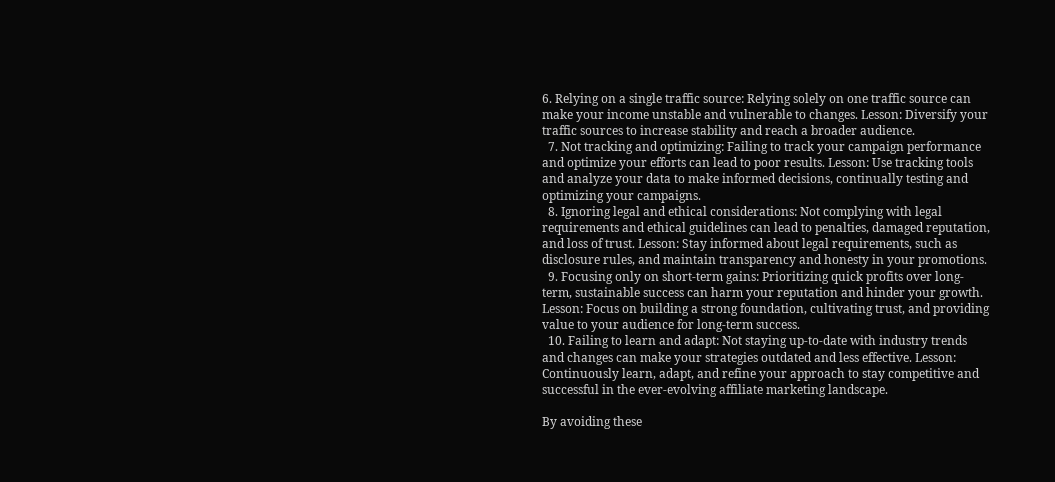6. Relying on a single traffic source: Relying solely on one traffic source can make your income unstable and vulnerable to changes. Lesson: Diversify your traffic sources to increase stability and reach a broader audience.
  7. Not tracking and optimizing: Failing to track your campaign performance and optimize your efforts can lead to poor results. Lesson: Use tracking tools and analyze your data to make informed decisions, continually testing and optimizing your campaigns.
  8. Ignoring legal and ethical considerations: Not complying with legal requirements and ethical guidelines can lead to penalties, damaged reputation, and loss of trust. Lesson: Stay informed about legal requirements, such as disclosure rules, and maintain transparency and honesty in your promotions.
  9. Focusing only on short-term gains: Prioritizing quick profits over long-term, sustainable success can harm your reputation and hinder your growth. Lesson: Focus on building a strong foundation, cultivating trust, and providing value to your audience for long-term success.
  10. Failing to learn and adapt: Not staying up-to-date with industry trends and changes can make your strategies outdated and less effective. Lesson: Continuously learn, adapt, and refine your approach to stay competitive and successful in the ever-evolving affiliate marketing landscape.

By avoiding these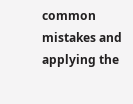common mistakes and applying the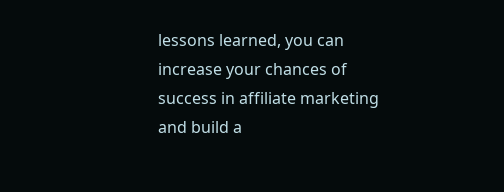lessons learned, you can increase your chances of success in affiliate marketing and build a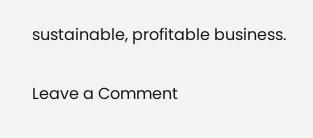sustainable, profitable business.

Leave a Comment